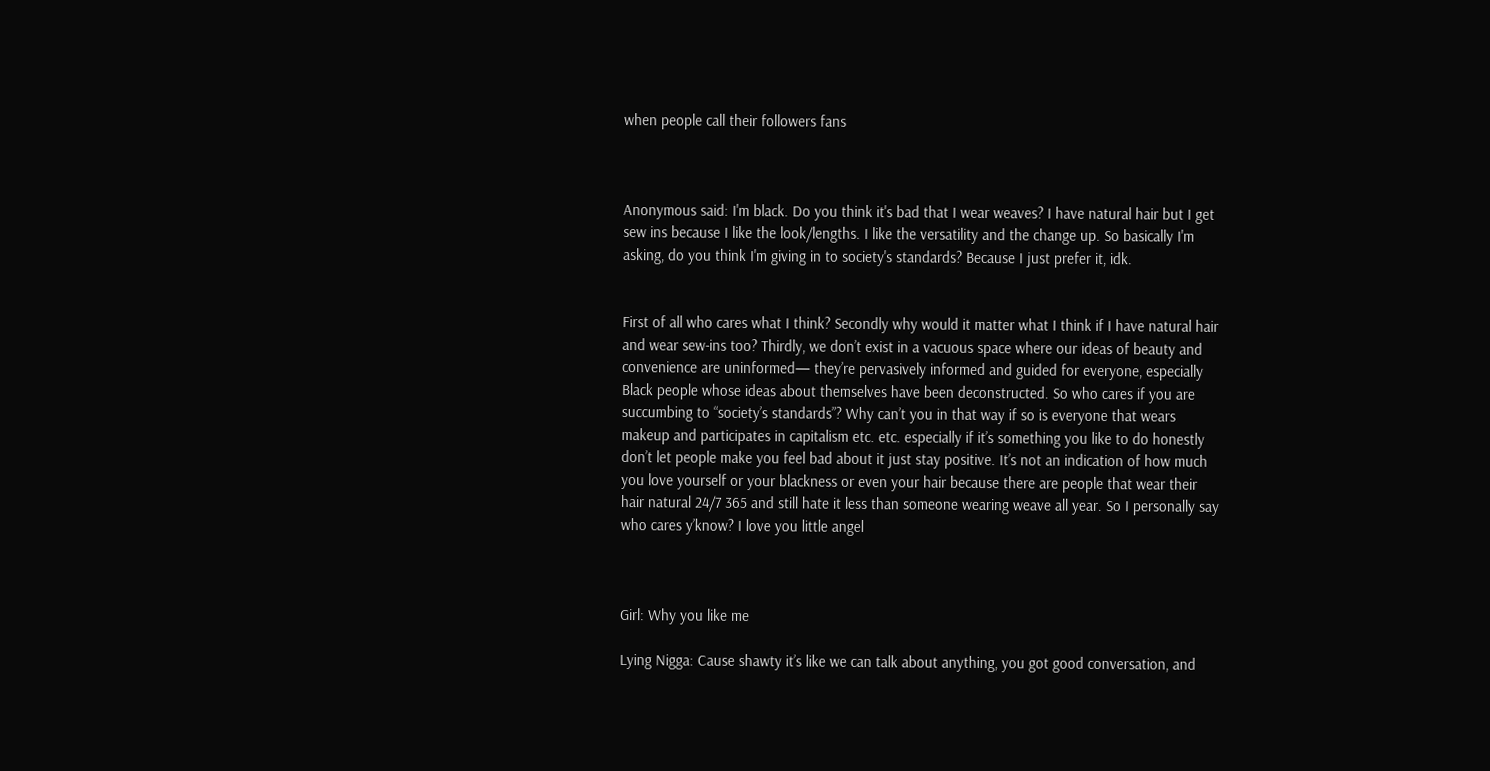when people call their followers fans



Anonymous said: I'm black. Do you think it's bad that I wear weaves? I have natural hair but I get sew ins because I like the look/lengths. I like the versatility and the change up. So basically I'm asking, do you think I'm giving in to society's standards? Because I just prefer it, idk.


First of all who cares what I think? Secondly why would it matter what I think if I have natural hair and wear sew-ins too? Thirdly, we don’t exist in a vacuous space where our ideas of beauty and convenience are uninformed— they’re pervasively informed and guided for everyone, especially Black people whose ideas about themselves have been deconstructed. So who cares if you are succumbing to “society’s standards”? Why can’t you in that way if so is everyone that wears makeup and participates in capitalism etc. etc. especially if it’s something you like to do honestly don’t let people make you feel bad about it just stay positive. It’s not an indication of how much you love yourself or your blackness or even your hair because there are people that wear their hair natural 24/7 365 and still hate it less than someone wearing weave all year. So I personally say who cares y’know? I love you little angel



Girl: Why you like me

Lying Nigga: Cause shawty it’s like we can talk about anything, you got good conversation, and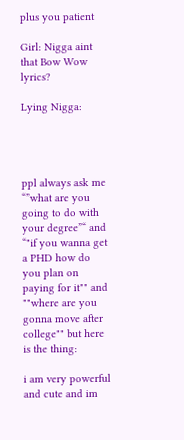plus you patient

Girl: Nigga aint that Bow Wow  lyrics?

Lying Nigga:




ppl always ask me “”what are you going to do with your degree”“ and “"if you wanna get a PHD how do you plan on paying for it"" and ""where are you gonna move after college"" but here is the thing:

i am very powerful and cute and im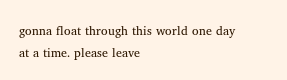gonna float through this world one day at a time. please leave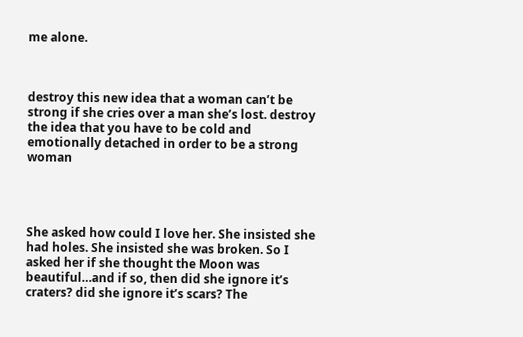me alone.



destroy this new idea that a woman can’t be strong if she cries over a man she’s lost. destroy the idea that you have to be cold and emotionally detached in order to be a strong woman




She asked how could I love her. She insisted she had holes. She insisted she was broken. So I asked her if she thought the Moon was beautiful…and if so, then did she ignore it’s craters? did she ignore it’s scars? The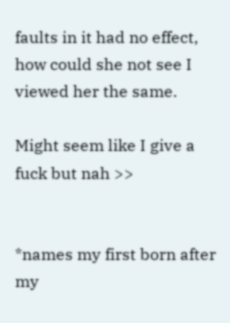faults in it had no effect, how could she not see I viewed her the same.

Might seem like I give a fuck but nah >>


*names my first born after my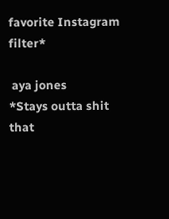favorite Instagram filter*

 aya jones
*Stays outta shit that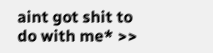aint got shit to do with me* >>